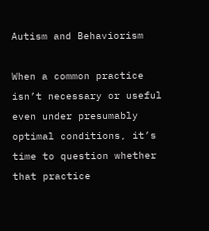Autism and Behaviorism

When a common practice isn’t necessary or useful even under presumably optimal conditions, it’s time to question whether that practice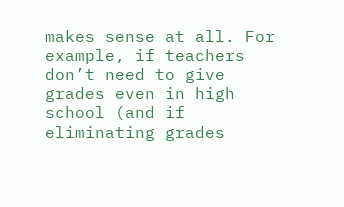makes sense at all. For example, if teachers don’t need to give grades even in high school (and if eliminating grades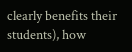clearly benefits their students), how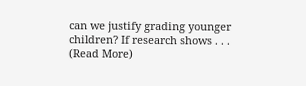can we justify grading younger children? If research shows . . . (Read More)